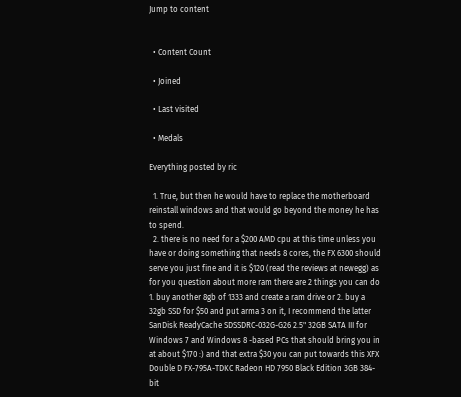Jump to content


  • Content Count

  • Joined

  • Last visited

  • Medals

Everything posted by ric

  1. True, but then he would have to replace the motherboard reinstall windows and that would go beyond the money he has to spend.
  2. there is no need for a $200 AMD cpu at this time unless you have or doing something that needs 8 cores, the FX 6300 should serve you just fine and it is $120 (read the reviews at newegg) as for you question about more ram there are 2 things you can do 1. buy another 8gb of 1333 and create a ram drive or 2. buy a 32gb SSD for $50 and put arma 3 on it, I recommend the latter SanDisk ReadyCache SDSSDRC-032G-G26 2.5" 32GB SATA III for Windows 7 and Windows 8 -based PCs that should bring you in at about $170 :) and that extra $30 you can put towards this XFX Double D FX-795A-TDKC Radeon HD 7950 Black Edition 3GB 384-bit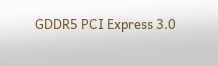GDDR5 PCI Express 3.0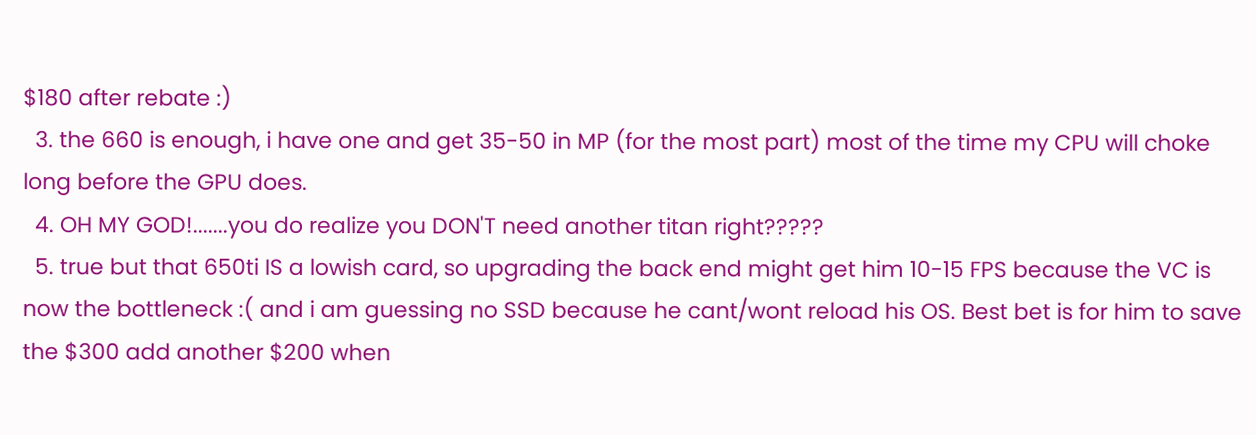$180 after rebate :)
  3. the 660 is enough, i have one and get 35-50 in MP (for the most part) most of the time my CPU will choke long before the GPU does.
  4. OH MY GOD!.......you do realize you DON'T need another titan right?????
  5. true but that 650ti IS a lowish card, so upgrading the back end might get him 10-15 FPS because the VC is now the bottleneck :( and i am guessing no SSD because he cant/wont reload his OS. Best bet is for him to save the $300 add another $200 when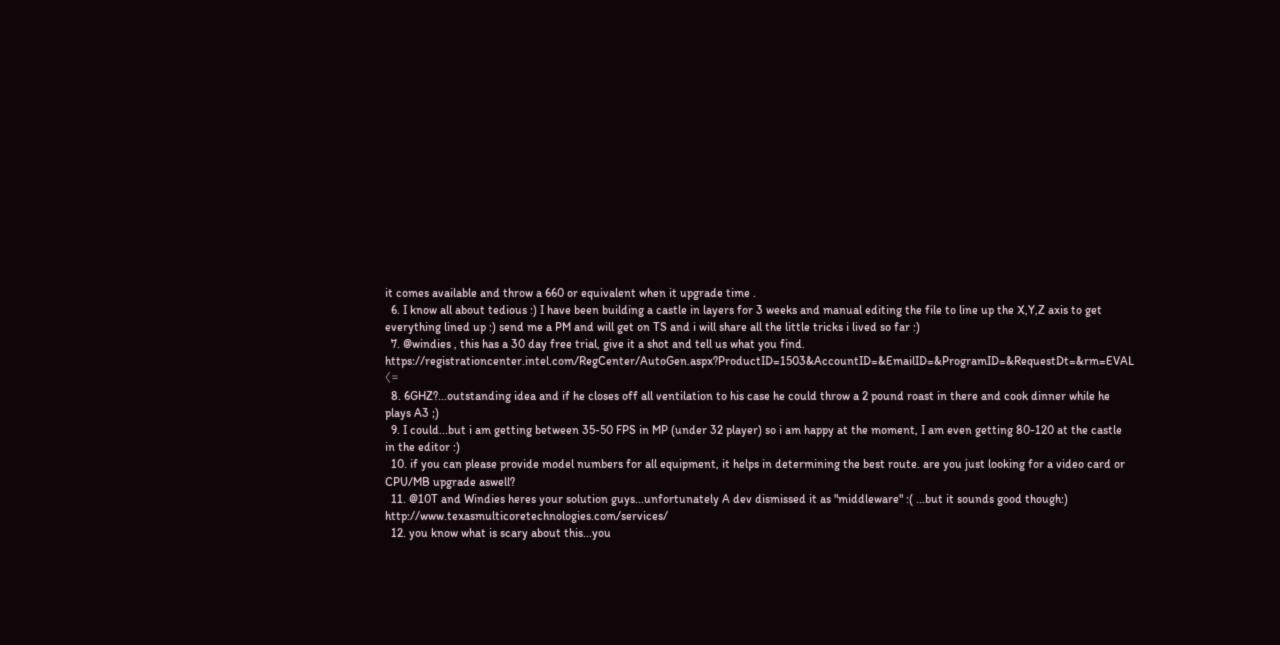it comes available and throw a 660 or equivalent when it upgrade time .
  6. I know all about tedious :) I have been building a castle in layers for 3 weeks and manual editing the file to line up the X,Y,Z axis to get everything lined up :) send me a PM and will get on TS and i will share all the little tricks i lived so far :)
  7. @windies , this has a 30 day free trial, give it a shot and tell us what you find. https://registrationcenter.intel.com/RegCenter/AutoGen.aspx?ProductID=1503&AccountID=&EmailID=&ProgramID=&RequestDt=&rm=EVAL〈=
  8. 6GHZ?...outstanding idea and if he closes off all ventilation to his case he could throw a 2 pound roast in there and cook dinner while he plays A3 ;)
  9. I could...but i am getting between 35-50 FPS in MP (under 32 player) so i am happy at the moment, I am even getting 80-120 at the castle in the editor :)
  10. if you can please provide model numbers for all equipment, it helps in determining the best route. are you just looking for a video card or CPU/MB upgrade aswell?
  11. @10T and Windies heres your solution guys...unfortunately A dev dismissed it as "middleware" :( ...but it sounds good though:) http://www.texasmulticoretechnologies.com/services/
  12. you know what is scary about this...you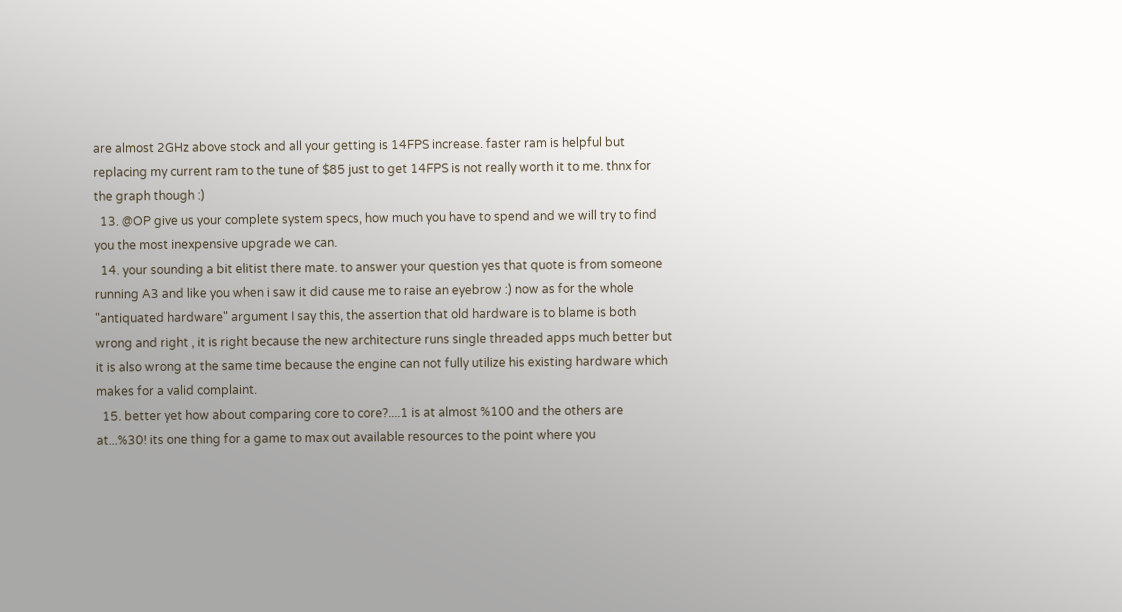are almost 2GHz above stock and all your getting is 14FPS increase. faster ram is helpful but replacing my current ram to the tune of $85 just to get 14FPS is not really worth it to me. thnx for the graph though :)
  13. @OP give us your complete system specs, how much you have to spend and we will try to find you the most inexpensive upgrade we can.
  14. your sounding a bit elitist there mate. to answer your question yes that quote is from someone running A3 and like you when i saw it did cause me to raise an eyebrow :) now as for the whole "antiquated hardware" argument I say this, the assertion that old hardware is to blame is both wrong and right , it is right because the new architecture runs single threaded apps much better but it is also wrong at the same time because the engine can not fully utilize his existing hardware which makes for a valid complaint.
  15. better yet how about comparing core to core?....1 is at almost %100 and the others are at...%30! its one thing for a game to max out available resources to the point where you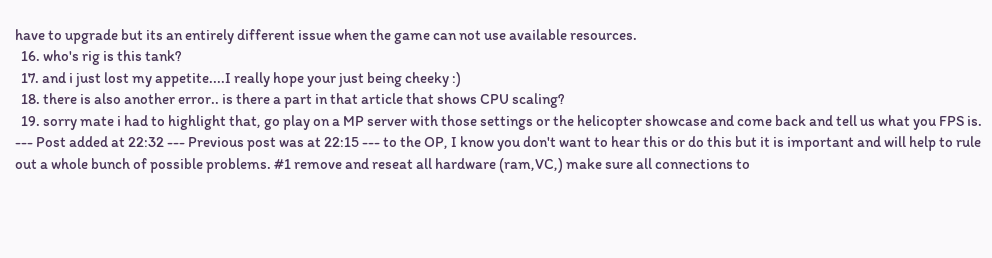have to upgrade but its an entirely different issue when the game can not use available resources.
  16. who's rig is this tank?
  17. and i just lost my appetite....I really hope your just being cheeky :)
  18. there is also another error.. is there a part in that article that shows CPU scaling?
  19. sorry mate i had to highlight that, go play on a MP server with those settings or the helicopter showcase and come back and tell us what you FPS is. --- Post added at 22:32 --- Previous post was at 22:15 --- to the OP, I know you don't want to hear this or do this but it is important and will help to rule out a whole bunch of possible problems. #1 remove and reseat all hardware (ram,VC,) make sure all connections to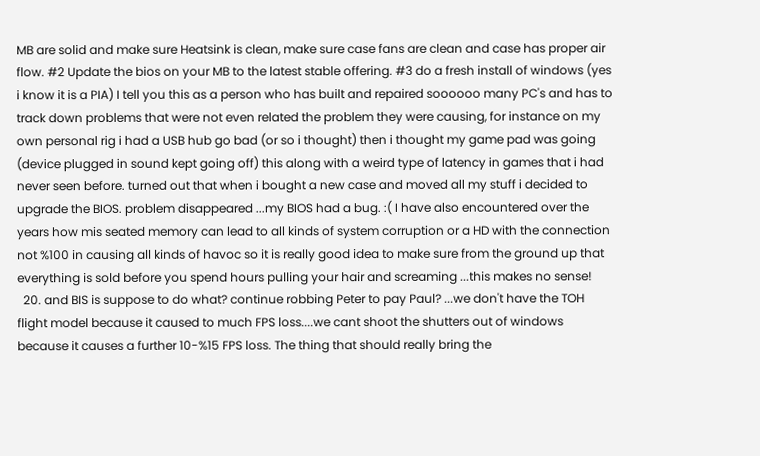MB are solid and make sure Heatsink is clean, make sure case fans are clean and case has proper air flow. #2 Update the bios on your MB to the latest stable offering. #3 do a fresh install of windows (yes i know it is a PIA) I tell you this as a person who has built and repaired soooooo many PC's and has to track down problems that were not even related the problem they were causing, for instance on my own personal rig i had a USB hub go bad (or so i thought) then i thought my game pad was going (device plugged in sound kept going off) this along with a weird type of latency in games that i had never seen before. turned out that when i bought a new case and moved all my stuff i decided to upgrade the BIOS. problem disappeared ...my BIOS had a bug. :( I have also encountered over the years how mis seated memory can lead to all kinds of system corruption or a HD with the connection not %100 in causing all kinds of havoc so it is really good idea to make sure from the ground up that everything is sold before you spend hours pulling your hair and screaming ...this makes no sense!
  20. and BIS is suppose to do what? continue robbing Peter to pay Paul? ...we don't have the TOH flight model because it caused to much FPS loss....we cant shoot the shutters out of windows because it causes a further 10-%15 FPS loss. The thing that should really bring the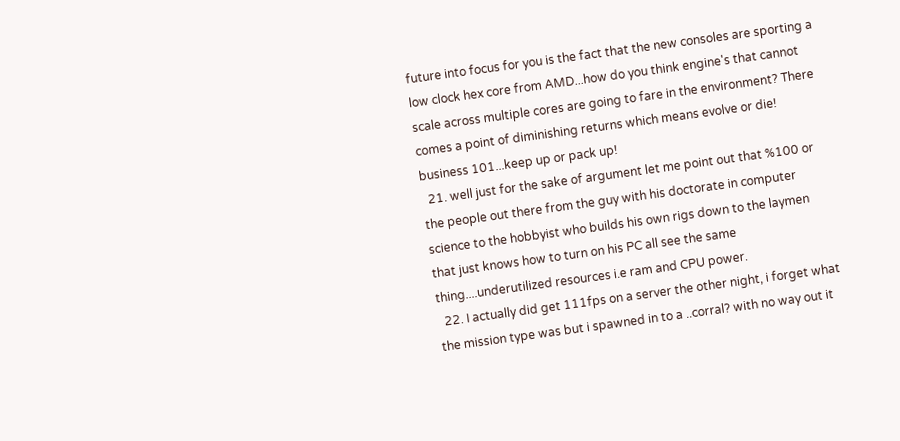future into focus for you is the fact that the new consoles are sporting a low clock hex core from AMD...how do you think engine's that cannot scale across multiple cores are going to fare in the environment? There comes a point of diminishing returns which means evolve or die! business 101...keep up or pack up!
  21. well just for the sake of argument let me point out that %100 or the people out there from the guy with his doctorate in computer science to the hobbyist who builds his own rigs down to the laymen that just knows how to turn on his PC all see the same thing....underutilized resources i.e ram and CPU power.
  22. I actually did get 111fps on a server the other night, i forget what the mission type was but i spawned in to a ..corral? with no way out it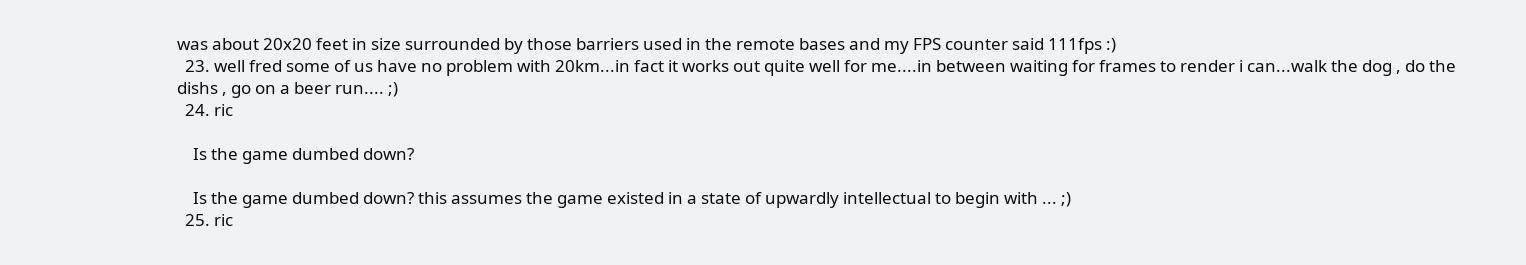was about 20x20 feet in size surrounded by those barriers used in the remote bases and my FPS counter said 111fps :)
  23. well fred some of us have no problem with 20km...in fact it works out quite well for me....in between waiting for frames to render i can...walk the dog , do the dishs , go on a beer run.... ;)
  24. ric

    Is the game dumbed down?

    Is the game dumbed down? this assumes the game existed in a state of upwardly intellectual to begin with ... ;)
  25. ric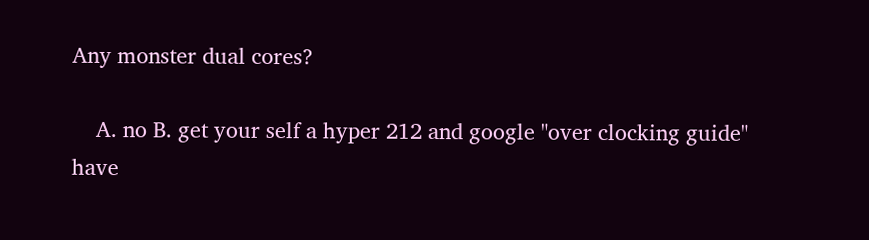Any monster dual cores?

    A. no B. get your self a hyper 212 and google "over clocking guide" have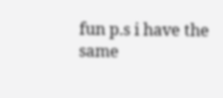fun p.s i have the same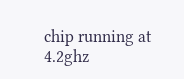chip running at 4.2ghz